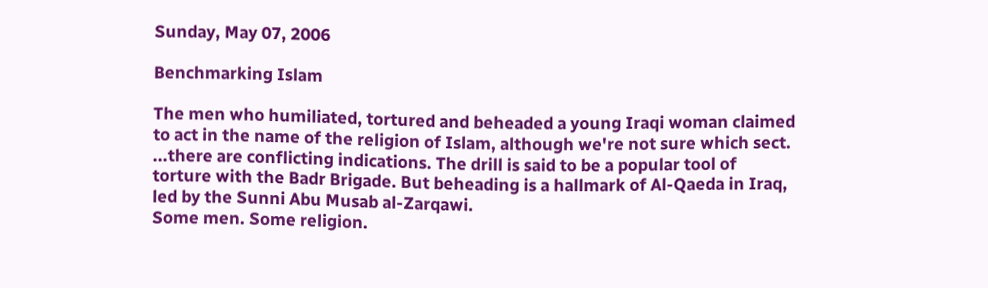Sunday, May 07, 2006

Benchmarking Islam

The men who humiliated, tortured and beheaded a young Iraqi woman claimed to act in the name of the religion of Islam, although we're not sure which sect.
...there are conflicting indications. The drill is said to be a popular tool of
torture with the Badr Brigade. But beheading is a hallmark of Al-Qaeda in Iraq,
led by the Sunni Abu Musab al-Zarqawi.
Some men. Some religion.